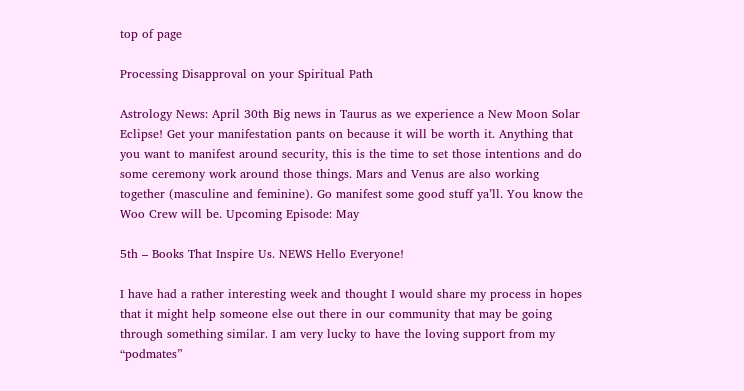top of page

Processing Disapproval on your Spiritual Path

Astrology News: April 30th Big news in Taurus as we experience a New Moon Solar Eclipse! Get your manifestation pants on because it will be worth it. Anything that you want to manifest around security, this is the time to set those intentions and do some ceremony work around those things. Mars and Venus are also working together (masculine and feminine). Go manifest some good stuff ya’ll. You know the Woo Crew will be. Upcoming Episode: May

5th – Books That Inspire Us. NEWS Hello Everyone!

I have had a rather interesting week and thought I would share my process in hopes that it might help someone else out there in our community that may be going through something similar. I am very lucky to have the loving support from my “podmates”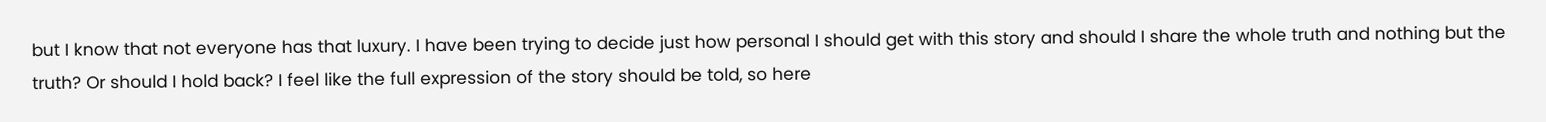but I know that not everyone has that luxury. I have been trying to decide just how personal I should get with this story and should I share the whole truth and nothing but the truth? Or should I hold back? I feel like the full expression of the story should be told, so here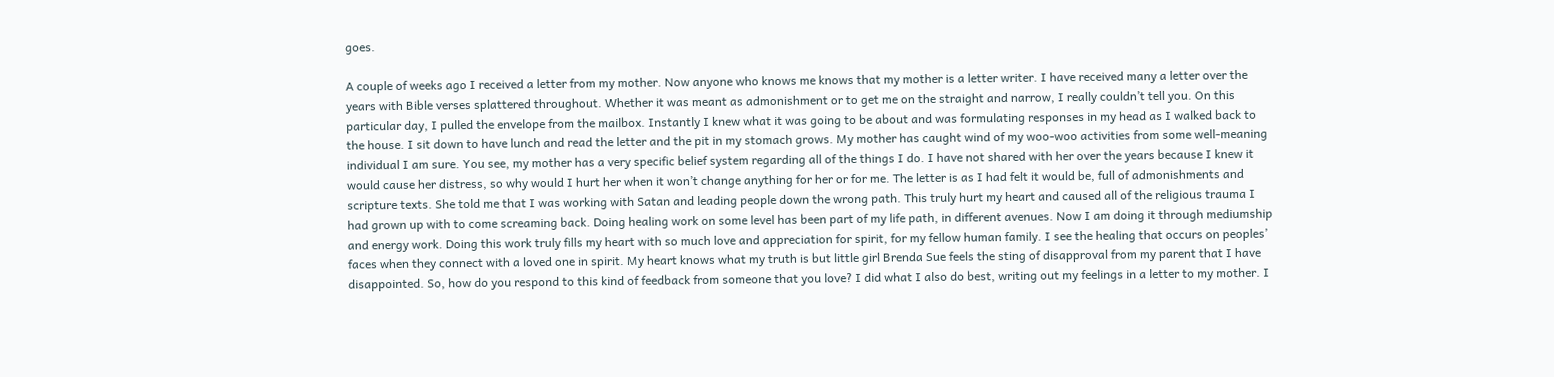goes.

A couple of weeks ago I received a letter from my mother. Now anyone who knows me knows that my mother is a letter writer. I have received many a letter over the years with Bible verses splattered throughout. Whether it was meant as admonishment or to get me on the straight and narrow, I really couldn’t tell you. On this particular day, I pulled the envelope from the mailbox. Instantly I knew what it was going to be about and was formulating responses in my head as I walked back to the house. I sit down to have lunch and read the letter and the pit in my stomach grows. My mother has caught wind of my woo-woo activities from some well-meaning individual I am sure. You see, my mother has a very specific belief system regarding all of the things I do. I have not shared with her over the years because I knew it would cause her distress, so why would I hurt her when it won’t change anything for her or for me. The letter is as I had felt it would be, full of admonishments and scripture texts. She told me that I was working with Satan and leading people down the wrong path. This truly hurt my heart and caused all of the religious trauma I had grown up with to come screaming back. Doing healing work on some level has been part of my life path, in different avenues. Now I am doing it through mediumship and energy work. Doing this work truly fills my heart with so much love and appreciation for spirit, for my fellow human family. I see the healing that occurs on peoples’ faces when they connect with a loved one in spirit. My heart knows what my truth is but little girl Brenda Sue feels the sting of disapproval from my parent that I have disappointed. So, how do you respond to this kind of feedback from someone that you love? I did what I also do best, writing out my feelings in a letter to my mother. I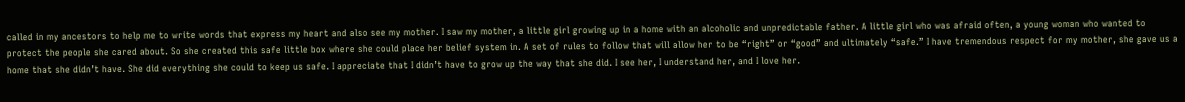called in my ancestors to help me to write words that express my heart and also see my mother. I saw my mother, a little girl growing up in a home with an alcoholic and unpredictable father. A little girl who was afraid often, a young woman who wanted to protect the people she cared about. So she created this safe little box where she could place her belief system in. A set of rules to follow that will allow her to be “right” or “good” and ultimately “safe.” I have tremendous respect for my mother, she gave us a home that she didn’t have. She did everything she could to keep us safe. I appreciate that I didn’t have to grow up the way that she did. I see her, I understand her, and I love her.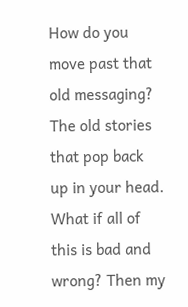How do you move past that old messaging? The old stories that pop back up in your head. What if all of this is bad and wrong? Then my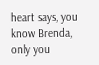heart says, you know Brenda, only you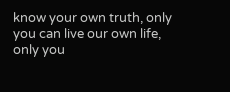know your own truth, only you can live our own life, only you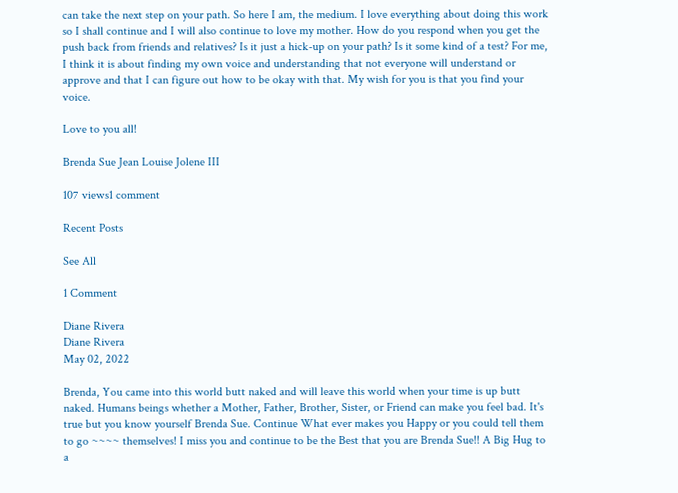can take the next step on your path. So here I am, the medium. I love everything about doing this work so I shall continue and I will also continue to love my mother. How do you respond when you get the push back from friends and relatives? Is it just a hick-up on your path? Is it some kind of a test? For me, I think it is about finding my own voice and understanding that not everyone will understand or approve and that I can figure out how to be okay with that. My wish for you is that you find your voice.

Love to you all!

Brenda Sue Jean Louise Jolene III

107 views1 comment

Recent Posts

See All

1 Comment

Diane Rivera
Diane Rivera
May 02, 2022

Brenda, You came into this world butt naked and will leave this world when your time is up butt naked. Humans beings whether a Mother, Father, Brother, Sister, or Friend can make you feel bad. It's true but you know yourself Brenda Sue. Continue What ever makes you Happy or you could tell them to go ~~~~ themselves! I miss you and continue to be the Best that you are Brenda Sue!! A Big Hug to a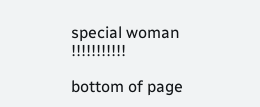special woman !!!!!!!!!!!

bottom of page